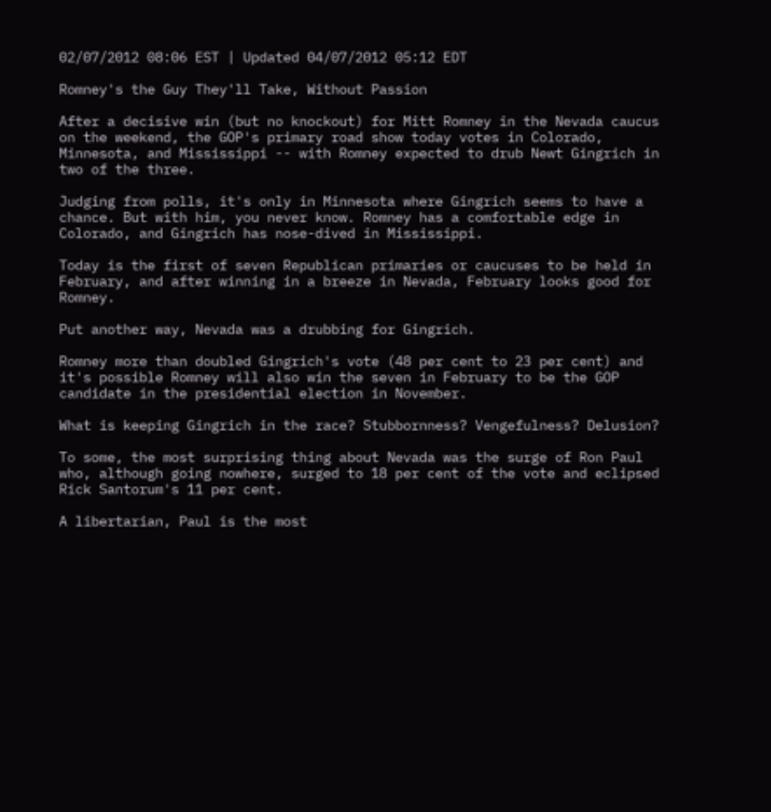02/07/2012 08:06 EST | Updated 04/07/2012 05:12 EDT

Romney's the Guy They'll Take, Without Passion

After a decisive win (but no knockout) for Mitt Romney in the Nevada caucus on the weekend, the GOP's primary road show today votes in Colorado, Minnesota, and Mississippi -- with Romney expected to drub Newt Gingrich in two of the three.

Judging from polls, it's only in Minnesota where Gingrich seems to have a chance. But with him, you never know. Romney has a comfortable edge in Colorado, and Gingrich has nose-dived in Mississippi.

Today is the first of seven Republican primaries or caucuses to be held in February, and after winning in a breeze in Nevada, February looks good for Romney.

Put another way, Nevada was a drubbing for Gingrich.

Romney more than doubled Gingrich's vote (48 per cent to 23 per cent) and it's possible Romney will also win the seven in February to be the GOP candidate in the presidential election in November.

What is keeping Gingrich in the race? Stubbornness? Vengefulness? Delusion?

To some, the most surprising thing about Nevada was the surge of Ron Paul who, although going nowhere, surged to 18 per cent of the vote and eclipsed Rick Santorum's 11 per cent.

A libertarian, Paul is the most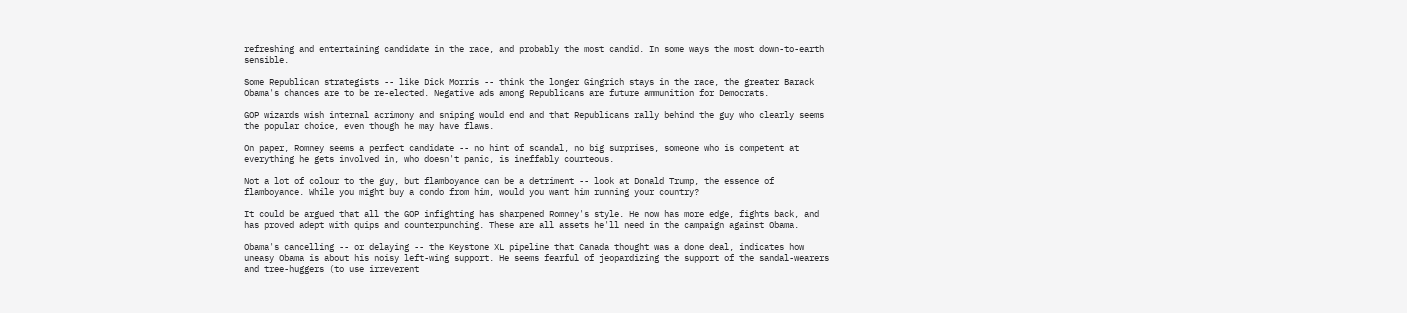refreshing and entertaining candidate in the race, and probably the most candid. In some ways the most down-to-earth sensible.

Some Republican strategists -- like Dick Morris -- think the longer Gingrich stays in the race, the greater Barack Obama's chances are to be re-elected. Negative ads among Republicans are future ammunition for Democrats.

GOP wizards wish internal acrimony and sniping would end and that Republicans rally behind the guy who clearly seems the popular choice, even though he may have flaws.

On paper, Romney seems a perfect candidate -- no hint of scandal, no big surprises, someone who is competent at everything he gets involved in, who doesn't panic, is ineffably courteous.

Not a lot of colour to the guy, but flamboyance can be a detriment -- look at Donald Trump, the essence of flamboyance. While you might buy a condo from him, would you want him running your country?

It could be argued that all the GOP infighting has sharpened Romney's style. He now has more edge, fights back, and has proved adept with quips and counterpunching. These are all assets he'll need in the campaign against Obama.

Obama's cancelling -- or delaying -- the Keystone XL pipeline that Canada thought was a done deal, indicates how uneasy Obama is about his noisy left-wing support. He seems fearful of jeopardizing the support of the sandal-wearers and tree-huggers (to use irreverent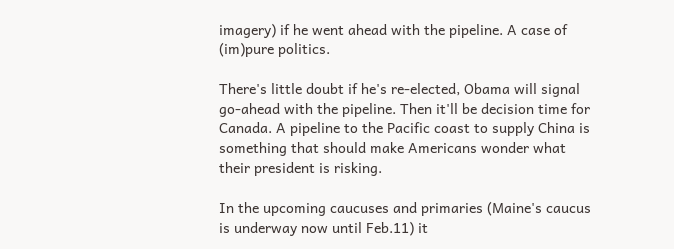imagery) if he went ahead with the pipeline. A case of (im)pure politics.

There's little doubt if he's re-elected, Obama will signal go-ahead with the pipeline. Then it'll be decision time for Canada. A pipeline to the Pacific coast to supply China is something that should make Americans wonder what their president is risking.

In the upcoming caucuses and primaries (Maine's caucus is underway now until Feb.11) it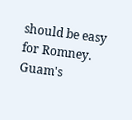should be easy for Romney. Guam's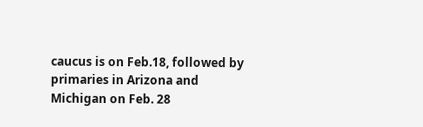caucus is on Feb.18, followed by primaries in Arizona and Michigan on Feb. 28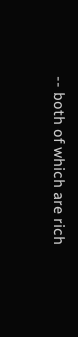-- both of which are rich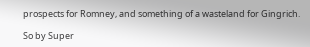prospects for Romney, and something of a wasteland for Gingrich.

So by Super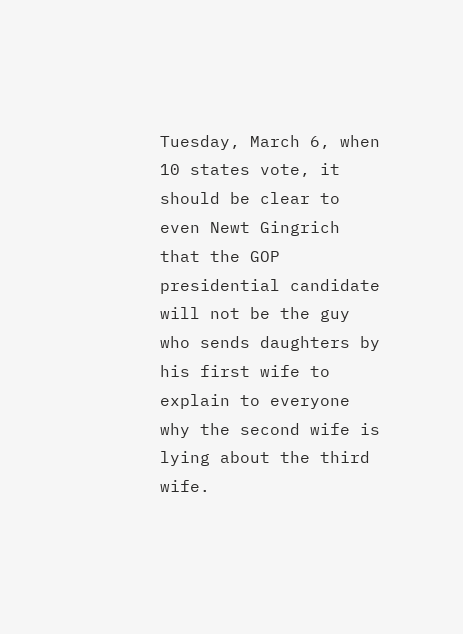Tuesday, March 6, when 10 states vote, it should be clear to even Newt Gingrich that the GOP presidential candidate will not be the guy who sends daughters by his first wife to explain to everyone why the second wife is lying about the third wife.